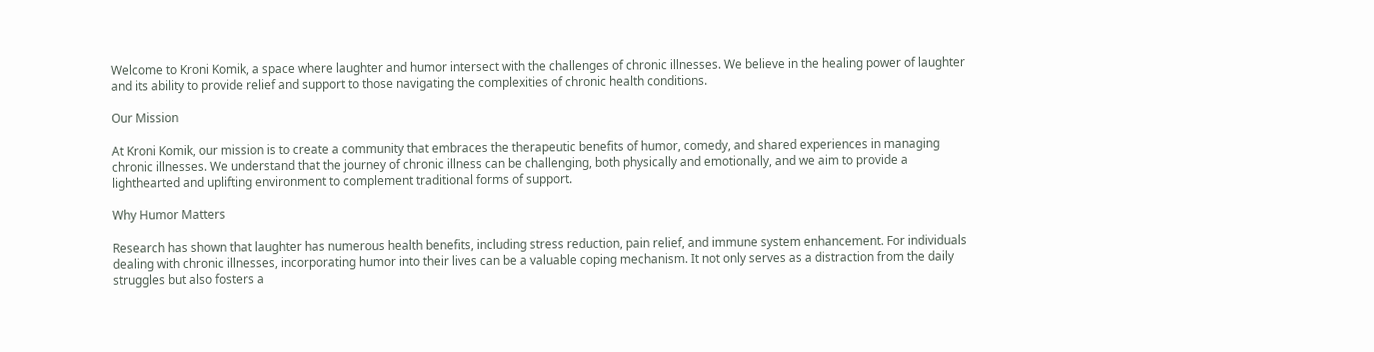Welcome to Kroni Komik, a space where laughter and humor intersect with the challenges of chronic illnesses. We believe in the healing power of laughter and its ability to provide relief and support to those navigating the complexities of chronic health conditions.

Our Mission

At Kroni Komik, our mission is to create a community that embraces the therapeutic benefits of humor, comedy, and shared experiences in managing chronic illnesses. We understand that the journey of chronic illness can be challenging, both physically and emotionally, and we aim to provide a lighthearted and uplifting environment to complement traditional forms of support.

Why Humor Matters

Research has shown that laughter has numerous health benefits, including stress reduction, pain relief, and immune system enhancement. For individuals dealing with chronic illnesses, incorporating humor into their lives can be a valuable coping mechanism. It not only serves as a distraction from the daily struggles but also fosters a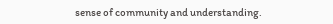sense of community and understanding.